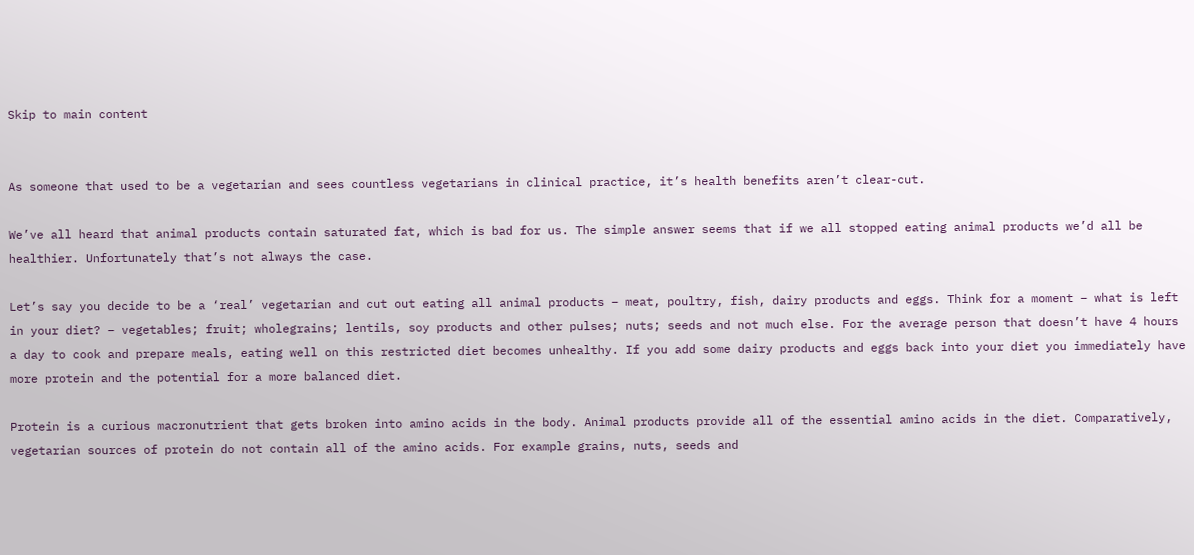Skip to main content


As someone that used to be a vegetarian and sees countless vegetarians in clinical practice, it’s health benefits aren’t clear-cut.

We’ve all heard that animal products contain saturated fat, which is bad for us. The simple answer seems that if we all stopped eating animal products we’d all be healthier. Unfortunately that’s not always the case.

Let’s say you decide to be a ‘real’ vegetarian and cut out eating all animal products – meat, poultry, fish, dairy products and eggs. Think for a moment – what is left in your diet? – vegetables; fruit; wholegrains; lentils, soy products and other pulses; nuts; seeds and not much else. For the average person that doesn’t have 4 hours a day to cook and prepare meals, eating well on this restricted diet becomes unhealthy. If you add some dairy products and eggs back into your diet you immediately have more protein and the potential for a more balanced diet.

Protein is a curious macronutrient that gets broken into amino acids in the body. Animal products provide all of the essential amino acids in the diet. Comparatively, vegetarian sources of protein do not contain all of the amino acids. For example grains, nuts, seeds and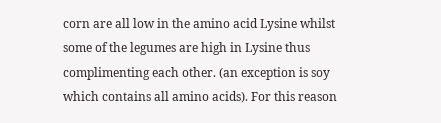corn are all low in the amino acid Lysine whilst some of the legumes are high in Lysine thus complimenting each other. (an exception is soy which contains all amino acids). For this reason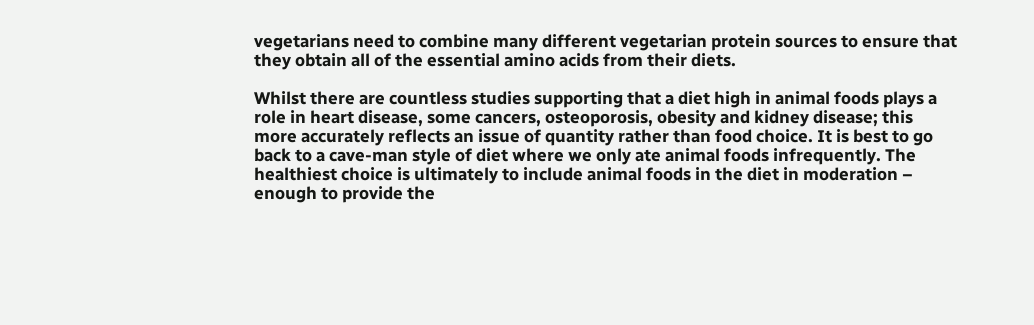vegetarians need to combine many different vegetarian protein sources to ensure that they obtain all of the essential amino acids from their diets.

Whilst there are countless studies supporting that a diet high in animal foods plays a role in heart disease, some cancers, osteoporosis, obesity and kidney disease; this more accurately reflects an issue of quantity rather than food choice. It is best to go back to a cave-man style of diet where we only ate animal foods infrequently. The healthiest choice is ultimately to include animal foods in the diet in moderation – enough to provide the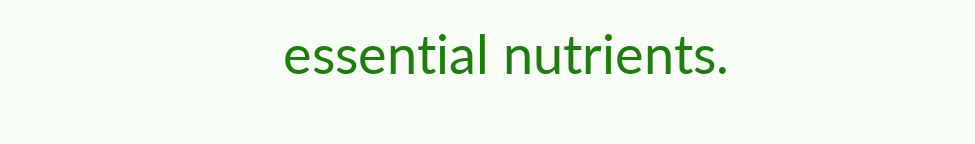essential nutrients.